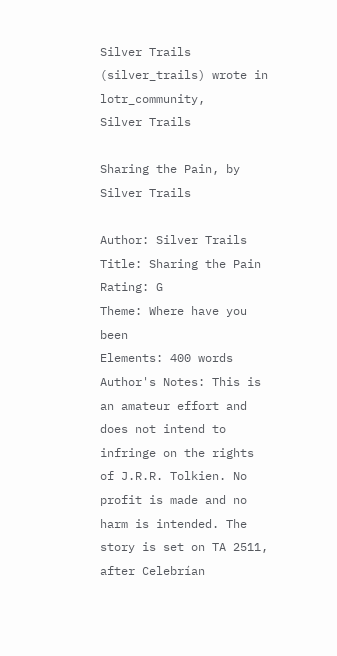Silver Trails (silver_trails) wrote in lotr_community,
Silver Trails

Sharing the Pain, by Silver Trails

Author: Silver Trails
Title: Sharing the Pain
Rating: G
Theme: Where have you been
Elements: 400 words
Author's Notes: This is an amateur effort and does not intend to infringe on the rights of J.R.R. Tolkien. No profit is made and no harm is intended. The story is set on TA 2511, after Celebrían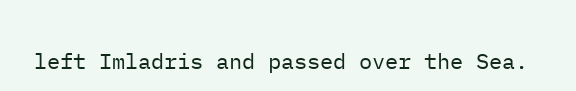left Imladris and passed over the Sea.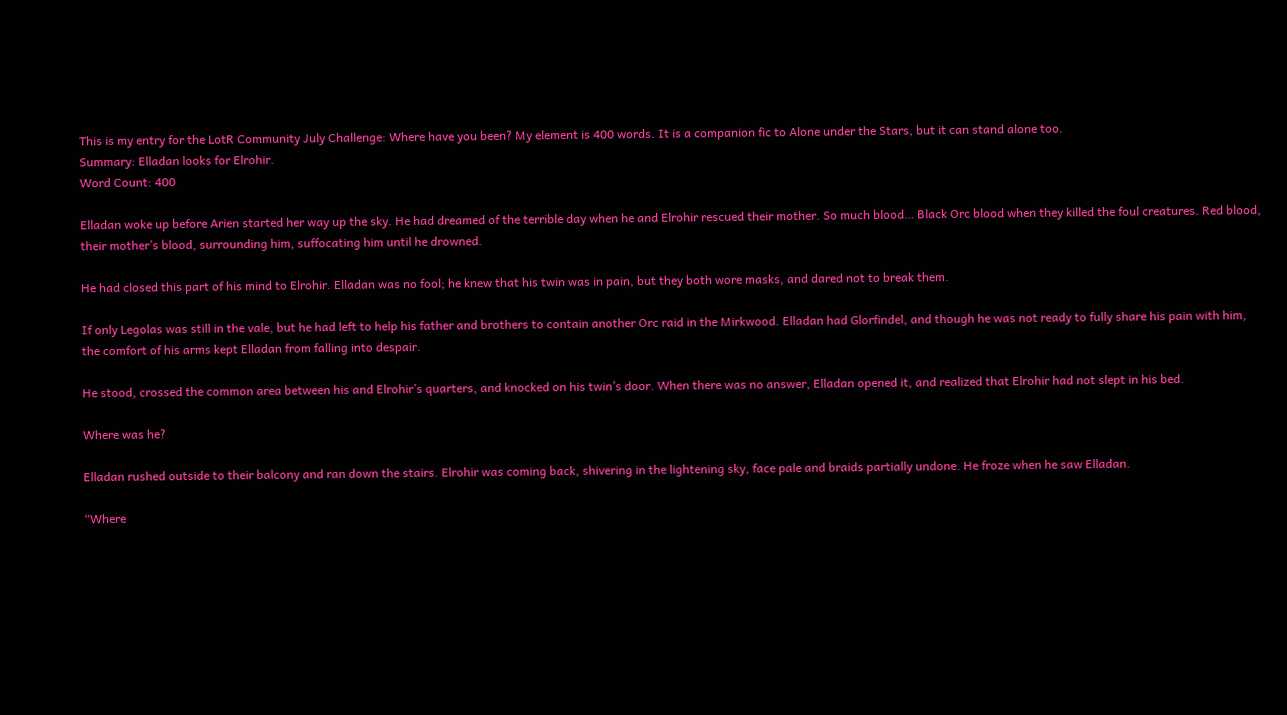This is my entry for the LotR Community July Challenge: Where have you been? My element is 400 words. It is a companion fic to Alone under the Stars, but it can stand alone too.
Summary: Elladan looks for Elrohir.
Word Count: 400

Elladan woke up before Arien started her way up the sky. He had dreamed of the terrible day when he and Elrohir rescued their mother. So much blood… Black Orc blood when they killed the foul creatures. Red blood, their mother’s blood, surrounding him, suffocating him until he drowned.

He had closed this part of his mind to Elrohir. Elladan was no fool; he knew that his twin was in pain, but they both wore masks, and dared not to break them.

If only Legolas was still in the vale, but he had left to help his father and brothers to contain another Orc raid in the Mirkwood. Elladan had Glorfindel, and though he was not ready to fully share his pain with him, the comfort of his arms kept Elladan from falling into despair.

He stood, crossed the common area between his and Elrohir’s quarters, and knocked on his twin’s door. When there was no answer, Elladan opened it, and realized that Elrohir had not slept in his bed.

Where was he?

Elladan rushed outside to their balcony and ran down the stairs. Elrohir was coming back, shivering in the lightening sky, face pale and braids partially undone. He froze when he saw Elladan.

“Where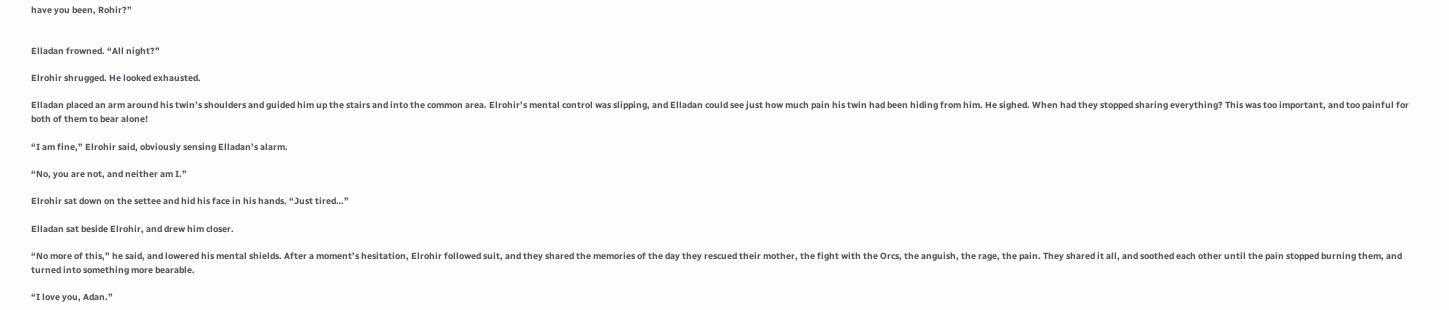have you been, Rohir?”


Elladan frowned. “All night?”

Elrohir shrugged. He looked exhausted.

Elladan placed an arm around his twin’s shoulders and guided him up the stairs and into the common area. Elrohir’s mental control was slipping, and Elladan could see just how much pain his twin had been hiding from him. He sighed. When had they stopped sharing everything? This was too important, and too painful for both of them to bear alone!

“I am fine,” Elrohir said, obviously sensing Elladan’s alarm.

“No, you are not, and neither am I.”

Elrohir sat down on the settee and hid his face in his hands. “Just tired…”

Elladan sat beside Elrohir, and drew him closer.

“No more of this,” he said, and lowered his mental shields. After a moment’s hesitation, Elrohir followed suit, and they shared the memories of the day they rescued their mother, the fight with the Orcs, the anguish, the rage, the pain. They shared it all, and soothed each other until the pain stopped burning them, and turned into something more bearable.

“I love you, Adan.”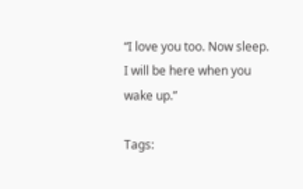“I love you too. Now sleep. I will be here when you wake up.”

Tags: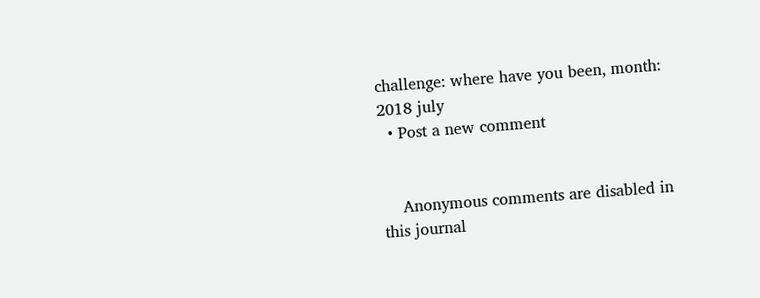challenge: where have you been, month: 2018 july
  • Post a new comment


    Anonymous comments are disabled in this journal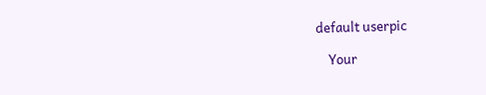default userpic

    Your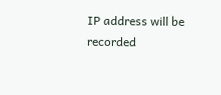IP address will be recorded